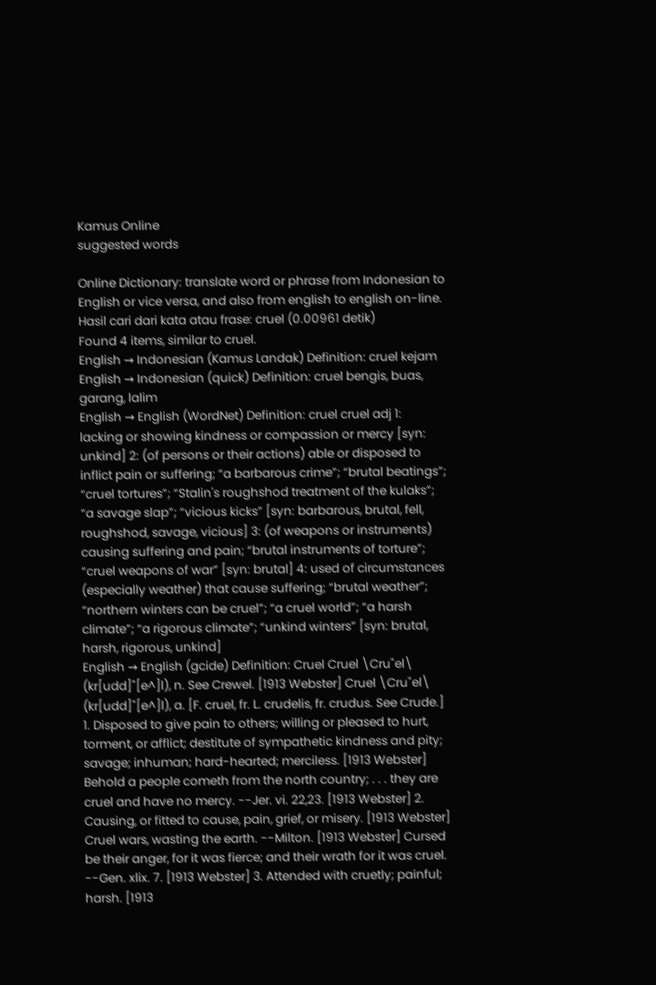Kamus Online
suggested words

Online Dictionary: translate word or phrase from Indonesian to English or vice versa, and also from english to english on-line.
Hasil cari dari kata atau frase: cruel (0.00961 detik)
Found 4 items, similar to cruel.
English → Indonesian (Kamus Landak) Definition: cruel kejam
English → Indonesian (quick) Definition: cruel bengis, buas, garang, lalim
English → English (WordNet) Definition: cruel cruel adj 1: lacking or showing kindness or compassion or mercy [syn: unkind] 2: (of persons or their actions) able or disposed to inflict pain or suffering; “a barbarous crime”; “brutal beatings”; “cruel tortures”; “Stalin's roughshod treatment of the kulaks”; “a savage slap”; “vicious kicks” [syn: barbarous, brutal, fell, roughshod, savage, vicious] 3: (of weapons or instruments) causing suffering and pain; “brutal instruments of torture”; “cruel weapons of war” [syn: brutal] 4: used of circumstances (especially weather) that cause suffering; “brutal weather”; “northern winters can be cruel”; “a cruel world”; “a harsh climate”; “a rigorous climate”; “unkind winters” [syn: brutal, harsh, rigorous, unkind]
English → English (gcide) Definition: Cruel Cruel \Cru"el\ (kr[udd]"[e^]l), n. See Crewel. [1913 Webster] Cruel \Cru"el\ (kr[udd]"[e^]l), a. [F. cruel, fr. L. crudelis, fr. crudus. See Crude.] 1. Disposed to give pain to others; willing or pleased to hurt, torment, or afflict; destitute of sympathetic kindness and pity; savage; inhuman; hard-hearted; merciless. [1913 Webster] Behold a people cometh from the north country; . . . they are cruel and have no mercy. --Jer. vi. 22,23. [1913 Webster] 2. Causing, or fitted to cause, pain, grief, or misery. [1913 Webster] Cruel wars, wasting the earth. --Milton. [1913 Webster] Cursed be their anger, for it was fierce; and their wrath for it was cruel. --Gen. xlix. 7. [1913 Webster] 3. Attended with cruetly; painful; harsh. [1913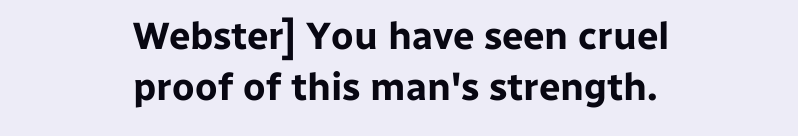Webster] You have seen cruel proof of this man's strength.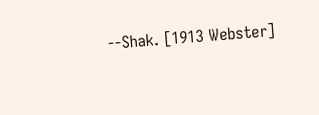--Shak. [1913 Webster]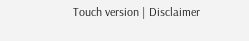Touch version | Disclaimer